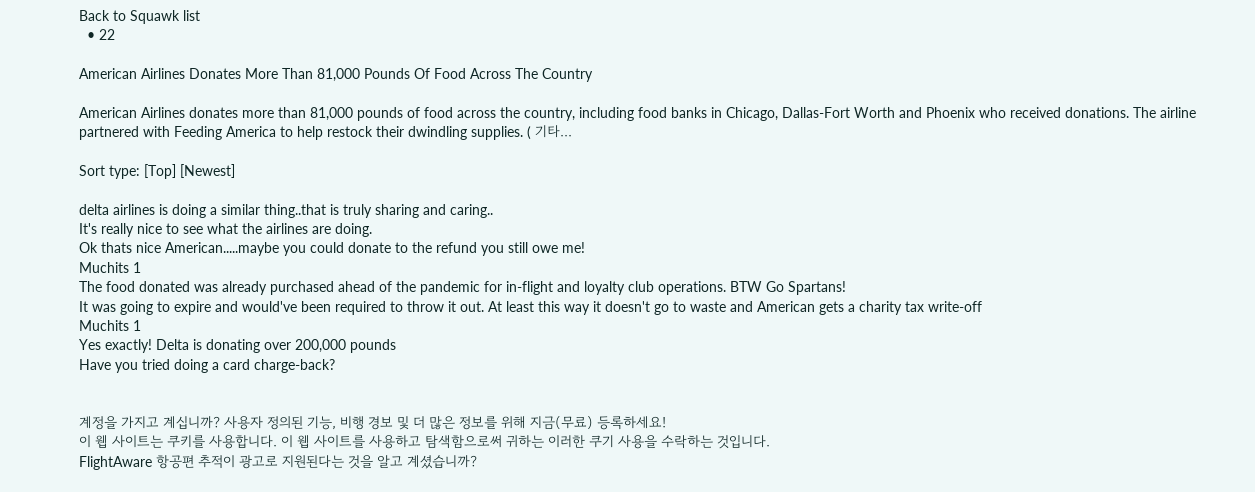Back to Squawk list
  • 22

American Airlines Donates More Than 81,000 Pounds Of Food Across The Country

American Airlines donates more than 81,000 pounds of food across the country, including food banks in Chicago, Dallas-Fort Worth and Phoenix who received donations. The airline partnered with Feeding America to help restock their dwindling supplies. ( 기타...

Sort type: [Top] [Newest]

delta airlines is doing a similar thing..that is truly sharing and caring..
It's really nice to see what the airlines are doing.
Ok thats nice American.....maybe you could donate to the refund you still owe me!
Muchits 1
The food donated was already purchased ahead of the pandemic for in-flight and loyalty club operations. BTW Go Spartans!
It was going to expire and would've been required to throw it out. At least this way it doesn't go to waste and American gets a charity tax write-off
Muchits 1
Yes exactly! Delta is donating over 200,000 pounds
Have you tried doing a card charge-back?


계정을 가지고 계십니까? 사용자 정의된 기능, 비행 경보 및 더 많은 정보를 위해 지금(무료) 등록하세요!
이 웹 사이트는 쿠키를 사용합니다. 이 웹 사이트를 사용하고 탐색함으로써 귀하는 이러한 쿠기 사용을 수락하는 것입니다.
FlightAware 항공편 추적이 광고로 지원된다는 것을 알고 계셨습니까?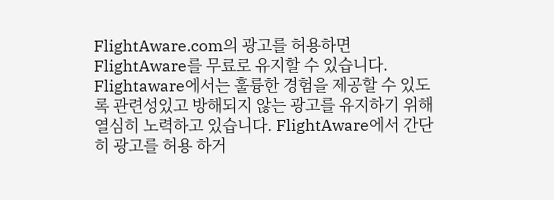FlightAware.com의 광고를 허용하면 FlightAware를 무료로 유지할 수 있습니다. Flightaware에서는 훌륭한 경험을 제공할 수 있도록 관련성있고 방해되지 않는 광고를 유지하기 위해 열심히 노력하고 있습니다. FlightAware에서 간단히 광고를 허용 하거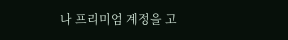나 프리미엄 계정을 고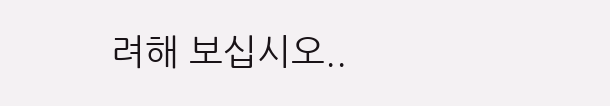려해 보십시오..